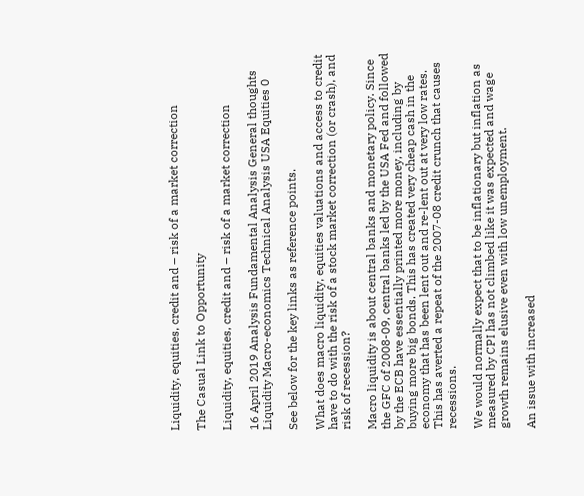Liquidity, equities, credit and – risk of a market correction

The Casual Link to Opportunity

Liquidity, equities, credit and – risk of a market correction

16 April 2019 Analysis Fundamental Analysis General thoughts Liquidity Macro-economics Technical Analysis USA Equities 0

See below for the key links as reference points.

What does macro liquidity, equities valuations and access to credit have to do with the risk of a stock market correction (or crash), and risk of recession?

Macro liquidity is about central banks and monetary policy. Since the GFC of 2008-09, central banks led by the USA Fed and followed by the ECB have essentially printed more money, including by buying more big bonds. This has created very cheap cash in the economy that has been lent out and re-lent out at very low rates. This has averted a repeat of the 2007-08 credit crunch that causes recessions.

We would normally expect that to be inflationary but inflation as measured by CPI has not climbed like it was expected and wage growth remains elusive even with low unemployment.

An issue with increased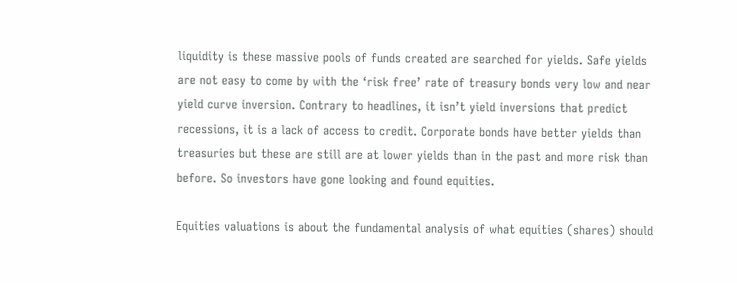liquidity is these massive pools of funds created are searched for yields. Safe yields are not easy to come by with the ‘risk free’ rate of treasury bonds very low and near yield curve inversion. Contrary to headlines, it isn’t yield inversions that predict recessions, it is a lack of access to credit. Corporate bonds have better yields than treasuries but these are still are at lower yields than in the past and more risk than before. So investors have gone looking and found equities.

Equities valuations is about the fundamental analysis of what equities (shares) should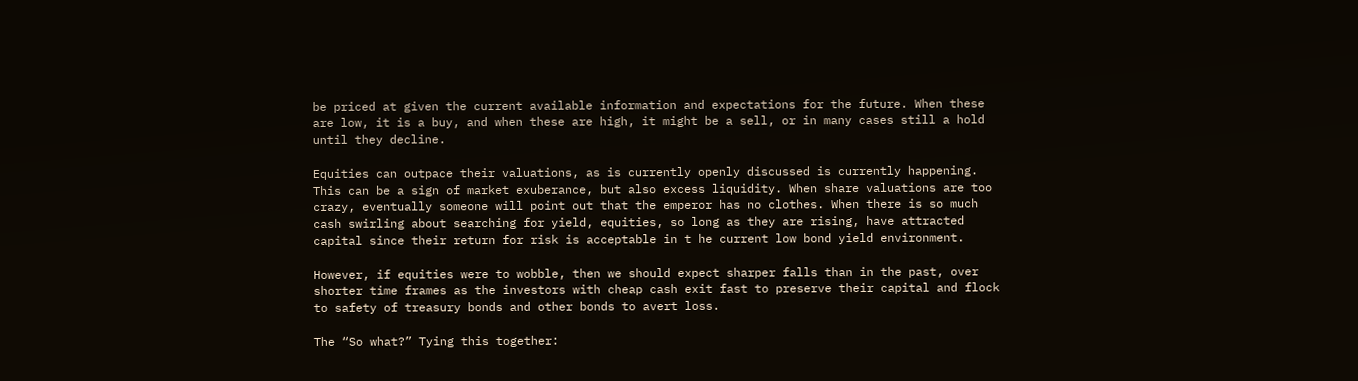be priced at given the current available information and expectations for the future. When these are low, it is a buy, and when these are high, it might be a sell, or in many cases still a hold until they decline.

Equities can outpace their valuations, as is currently openly discussed is currently happening. This can be a sign of market exuberance, but also excess liquidity. When share valuations are too crazy, eventually someone will point out that the emperor has no clothes. When there is so much cash swirling about searching for yield, equities, so long as they are rising, have attracted capital since their return for risk is acceptable in t he current low bond yield environment.

However, if equities were to wobble, then we should expect sharper falls than in the past, over shorter time frames as the investors with cheap cash exit fast to preserve their capital and flock to safety of treasury bonds and other bonds to avert loss.

The “So what?” Tying this together: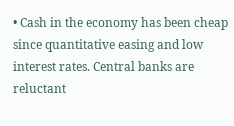• Cash in the economy has been cheap since quantitative easing and low interest rates. Central banks are reluctant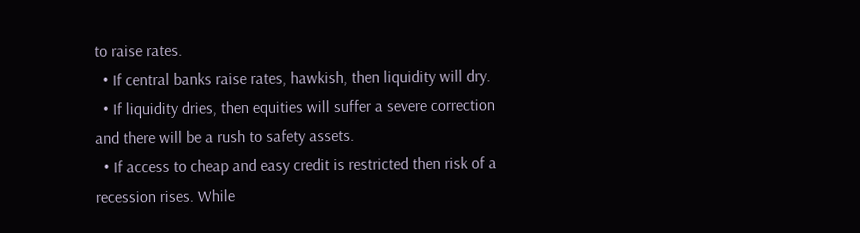to raise rates.
  • If central banks raise rates, hawkish, then liquidity will dry.
  • If liquidity dries, then equities will suffer a severe correction and there will be a rush to safety assets.
  • If access to cheap and easy credit is restricted then risk of a recession rises. While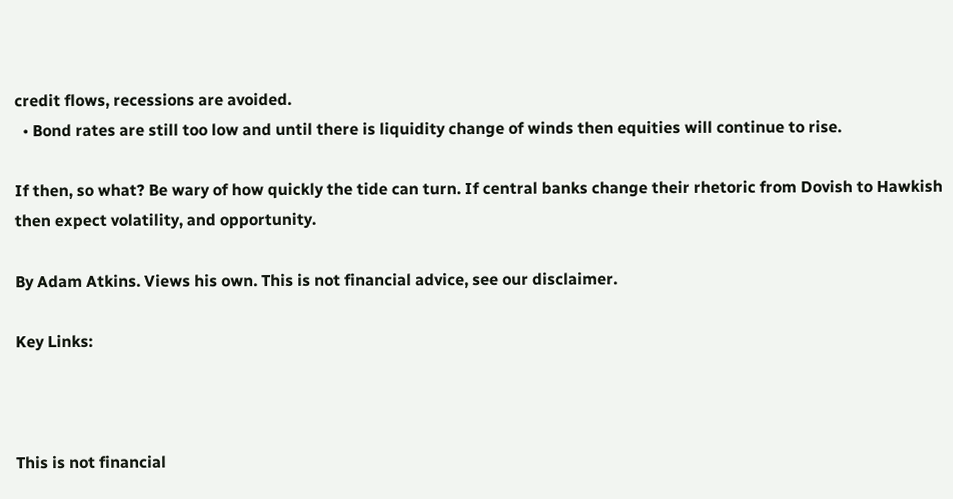credit flows, recessions are avoided.
  • Bond rates are still too low and until there is liquidity change of winds then equities will continue to rise.

If then, so what? Be wary of how quickly the tide can turn. If central banks change their rhetoric from Dovish to Hawkish then expect volatility, and opportunity.

By Adam Atkins. Views his own. This is not financial advice, see our disclaimer.

Key Links:



This is not financial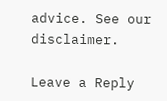advice. See our disclaimer.

Leave a Reply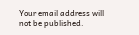Your email address will not be published.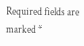Required fields are marked *